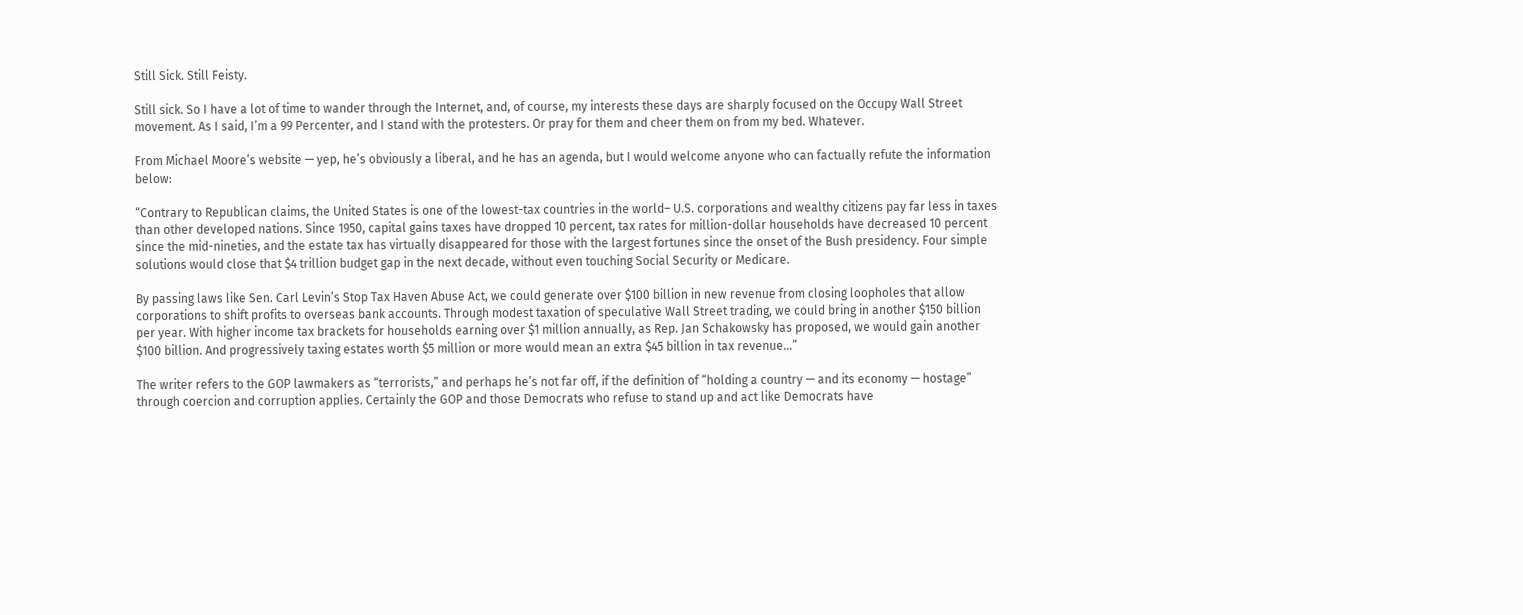Still Sick. Still Feisty.

Still sick. So I have a lot of time to wander through the Internet, and, of course, my interests these days are sharply focused on the Occupy Wall Street movement. As I said, I’m a 99 Percenter, and I stand with the protesters. Or pray for them and cheer them on from my bed. Whatever.

From Michael Moore’s website — yep, he’s obviously a liberal, and he has an agenda, but I would welcome anyone who can factually refute the information below:

“Contrary to Republican claims, the United States is one of the lowest-tax countries in the world– U.S. corporations and wealthy citizens pay far less in taxes than other developed nations. Since 1950, capital gains taxes have dropped 10 percent, tax rates for million-dollar households have decreased 10 percent since the mid-nineties, and the estate tax has virtually disappeared for those with the largest fortunes since the onset of the Bush presidency. Four simple solutions would close that $4 trillion budget gap in the next decade, without even touching Social Security or Medicare.

By passing laws like Sen. Carl Levin’s Stop Tax Haven Abuse Act, we could generate over $100 billion in new revenue from closing loopholes that allow corporations to shift profits to overseas bank accounts. Through modest taxation of speculative Wall Street trading, we could bring in another $150 billion per year. With higher income tax brackets for households earning over $1 million annually, as Rep. Jan Schakowsky has proposed, we would gain another $100 billion. And progressively taxing estates worth $5 million or more would mean an extra $45 billion in tax revenue…”

The writer refers to the GOP lawmakers as “terrorists,” and perhaps he’s not far off, if the definition of “holding a country — and its economy — hostage” through coercion and corruption applies. Certainly the GOP and those Democrats who refuse to stand up and act like Democrats have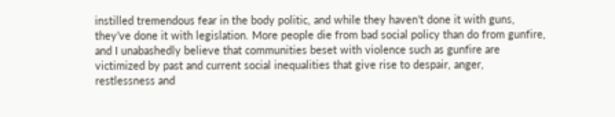instilled tremendous fear in the body politic, and while they haven’t done it with guns, they’ve done it with legislation. More people die from bad social policy than do from gunfire, and I unabashedly believe that communities beset with violence such as gunfire are victimized by past and current social inequalities that give rise to despair, anger, restlessness and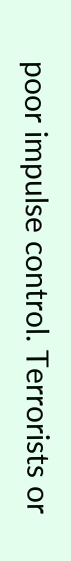poor impulse control. Terrorists or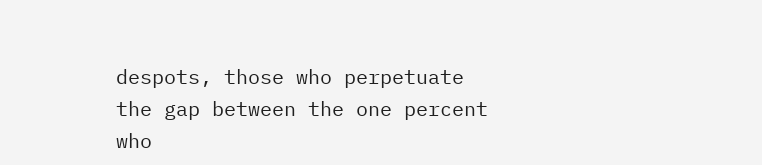despots, those who perpetuate the gap between the one percent who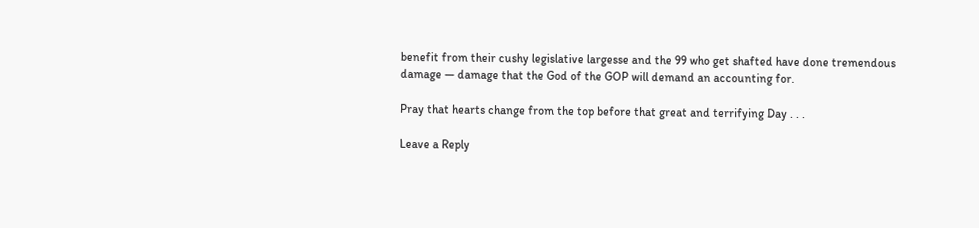benefit from their cushy legislative largesse and the 99 who get shafted have done tremendous damage — damage that the God of the GOP will demand an accounting for.

Pray that hearts change from the top before that great and terrifying Day . . .

Leave a Reply